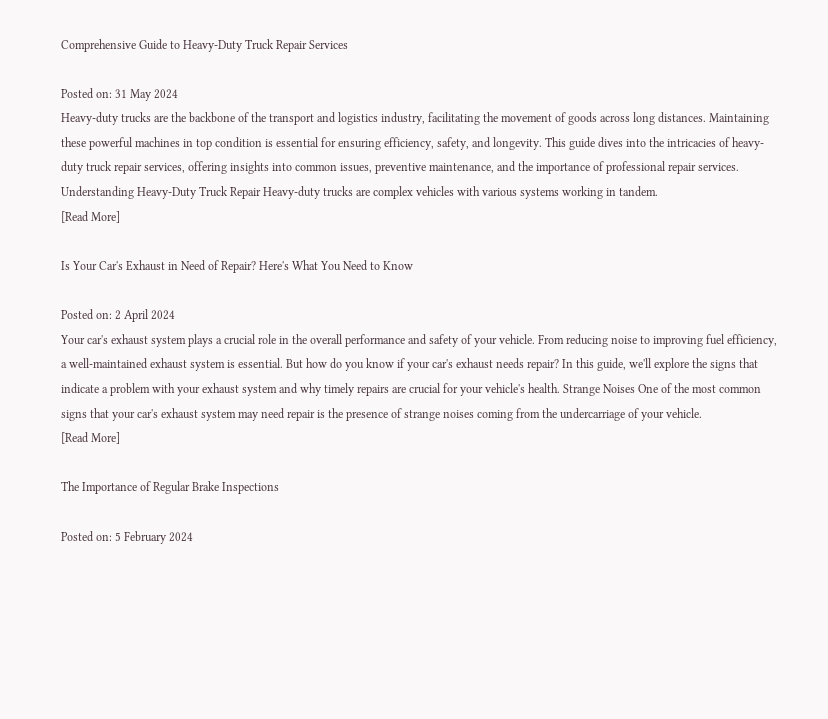Comprehensive Guide to Heavy-Duty Truck Repair Services

Posted on: 31 May 2024
Heavy-duty trucks are the backbone of the transport and logistics industry, facilitating the movement of goods across long distances. Maintaining these powerful machines in top condition is essential for ensuring efficiency, safety, and longevity. This guide dives into the intricacies of heavy-duty truck repair services, offering insights into common issues, preventive maintenance, and the importance of professional repair services. Understanding Heavy-Duty Truck Repair Heavy-duty trucks are complex vehicles with various systems working in tandem.
[Read More]

Is Your Car's Exhaust in Need of Repair? Here's What You Need to Know

Posted on: 2 April 2024
Your car's exhaust system plays a crucial role in the overall performance and safety of your vehicle. From reducing noise to improving fuel efficiency, a well-maintained exhaust system is essential. But how do you know if your car's exhaust needs repair? In this guide, we'll explore the signs that indicate a problem with your exhaust system and why timely repairs are crucial for your vehicle's health. Strange Noises One of the most common signs that your car's exhaust system may need repair is the presence of strange noises coming from the undercarriage of your vehicle.
[Read More]

The Importance of Regular Brake Inspections

Posted on: 5 February 2024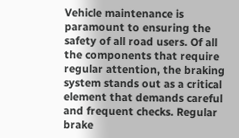Vehicle maintenance is paramount to ensuring the safety of all road users. Of all the components that require regular attention, the braking system stands out as a critical element that demands careful and frequent checks. Regular brake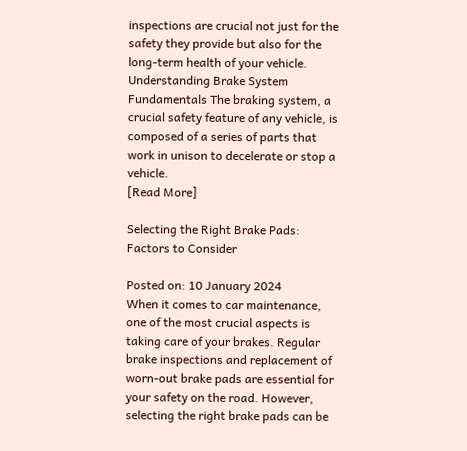inspections are crucial not just for the safety they provide but also for the long-term health of your vehicle. Understanding Brake System Fundamentals The braking system, a crucial safety feature of any vehicle, is composed of a series of parts that work in unison to decelerate or stop a vehicle.
[Read More]

Selecting the Right Brake Pads: Factors to Consider

Posted on: 10 January 2024
When it comes to car maintenance, one of the most crucial aspects is taking care of your brakes. Regular brake inspections and replacement of worn-out brake pads are essential for your safety on the road. However, selecting the right brake pads can be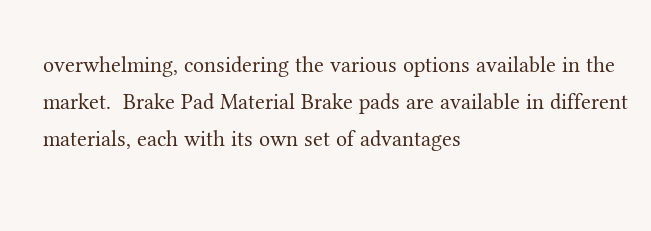overwhelming, considering the various options available in the market.  Brake Pad Material Brake pads are available in different materials, each with its own set of advantages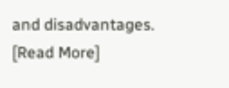and disadvantages.
[Read More]